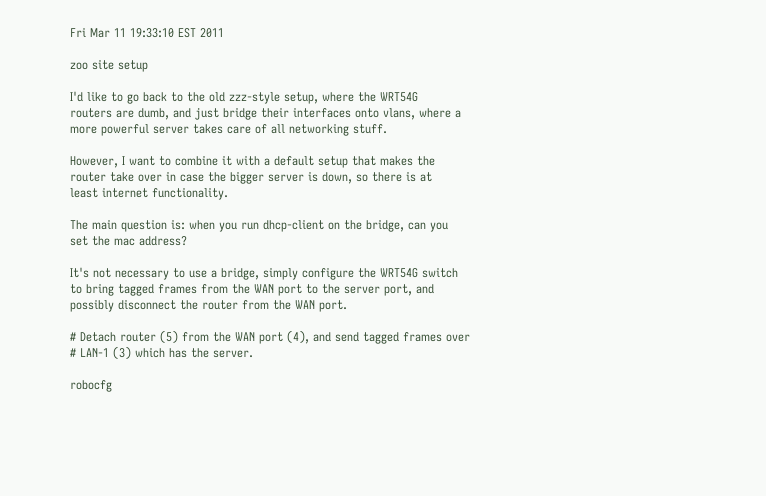Fri Mar 11 19:33:10 EST 2011

zoo site setup

I'd like to go back to the old zzz-style setup, where the WRT54G
routers are dumb, and just bridge their interfaces onto vlans, where a
more powerful server takes care of all networking stuff.

However, I want to combine it with a default setup that makes the
router take over in case the bigger server is down, so there is at
least internet functionality.

The main question is: when you run dhcp-client on the bridge, can you
set the mac address?

It's not necessary to use a bridge, simply configure the WRT54G switch
to bring tagged frames from the WAN port to the server port, and
possibly disconnect the router from the WAN port.

# Detach router (5) from the WAN port (4), and send tagged frames over
# LAN-1 (3) which has the server.

robocfg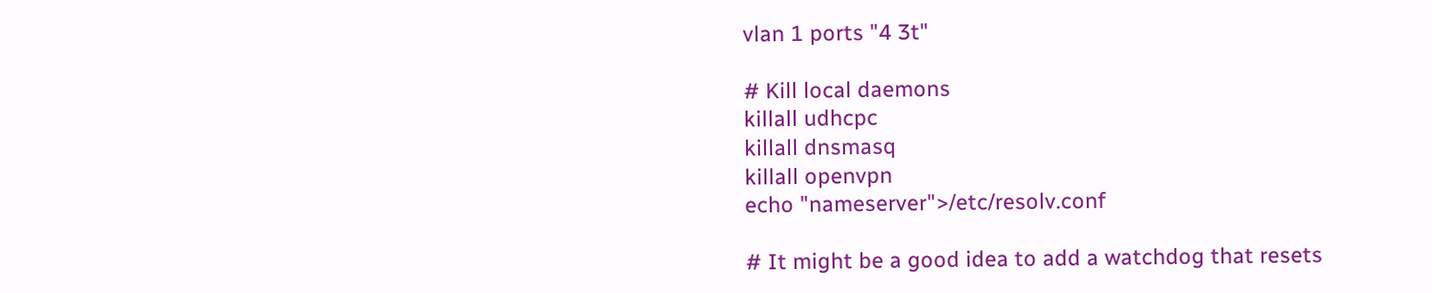vlan 1 ports "4 3t"

# Kill local daemons
killall udhcpc
killall dnsmasq
killall openvpn
echo "nameserver">/etc/resolv.conf

# It might be a good idea to add a watchdog that resets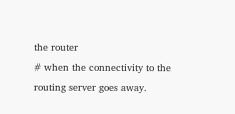the router
# when the connectivity to the routing server goes away.